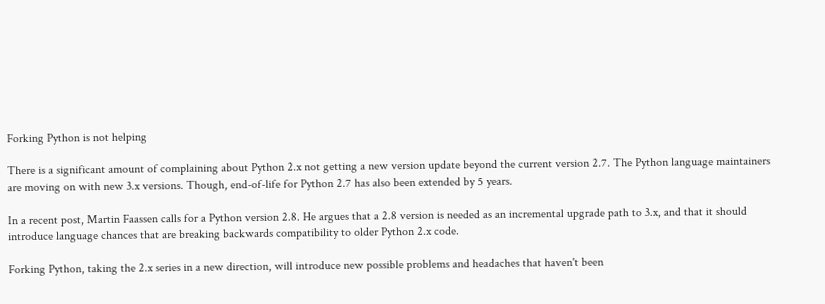Forking Python is not helping

There is a significant amount of complaining about Python 2.x not getting a new version update beyond the current version 2.7. The Python language maintainers are moving on with new 3.x versions. Though, end-of-life for Python 2.7 has also been extended by 5 years.

In a recent post, Martin Faassen calls for a Python version 2.8. He argues that a 2.8 version is needed as an incremental upgrade path to 3.x, and that it should introduce language chances that are breaking backwards compatibility to older Python 2.x code.

Forking Python, taking the 2.x series in a new direction, will introduce new possible problems and headaches that haven't been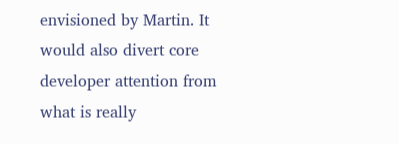envisioned by Martin. It would also divert core developer attention from what is really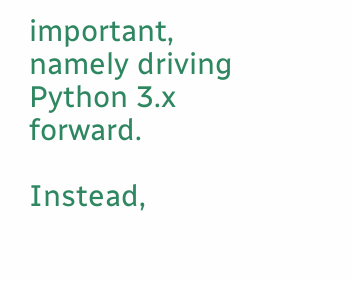important, namely driving Python 3.x forward.

Instead,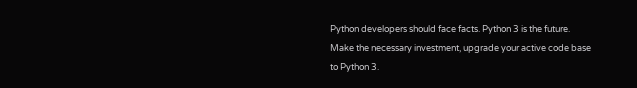Python developers should face facts. Python 3 is the future. Make the necessary investment, upgrade your active code base to Python 3.